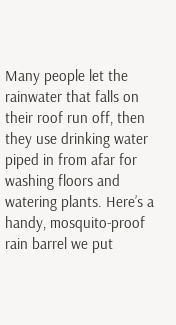Many people let the rainwater that falls on their roof run off, then they use drinking water piped in from afar for washing floors and watering plants. Here’s a handy, mosquito-proof rain barrel we put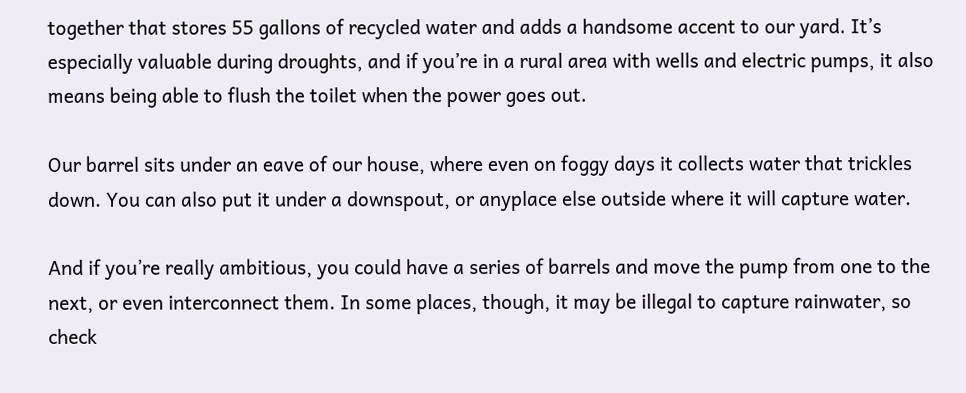together that stores 55 gallons of recycled water and adds a handsome accent to our yard. It’s especially valuable during droughts, and if you’re in a rural area with wells and electric pumps, it also means being able to flush the toilet when the power goes out.

Our barrel sits under an eave of our house, where even on foggy days it collects water that trickles down. You can also put it under a downspout, or anyplace else outside where it will capture water.

And if you’re really ambitious, you could have a series of barrels and move the pump from one to the next, or even interconnect them. In some places, though, it may be illegal to capture rainwater, so check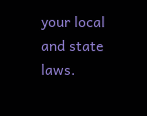your local and state laws.